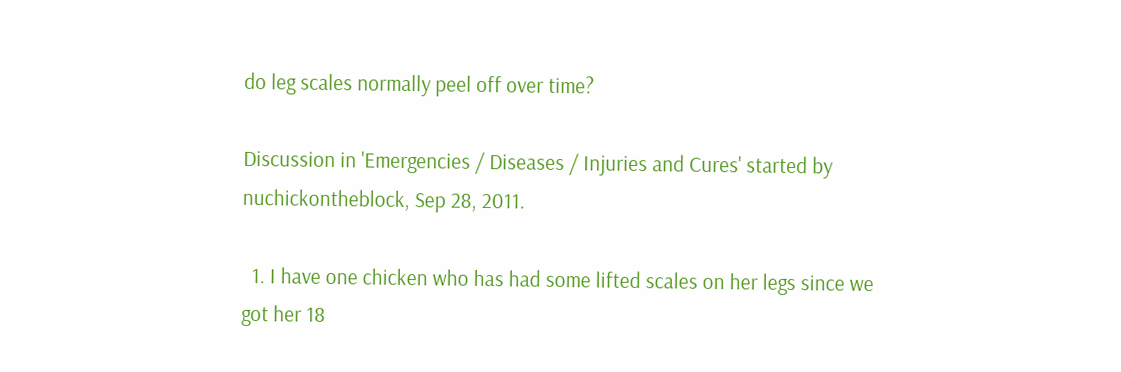do leg scales normally peel off over time?

Discussion in 'Emergencies / Diseases / Injuries and Cures' started by nuchickontheblock, Sep 28, 2011.

  1. I have one chicken who has had some lifted scales on her legs since we got her 18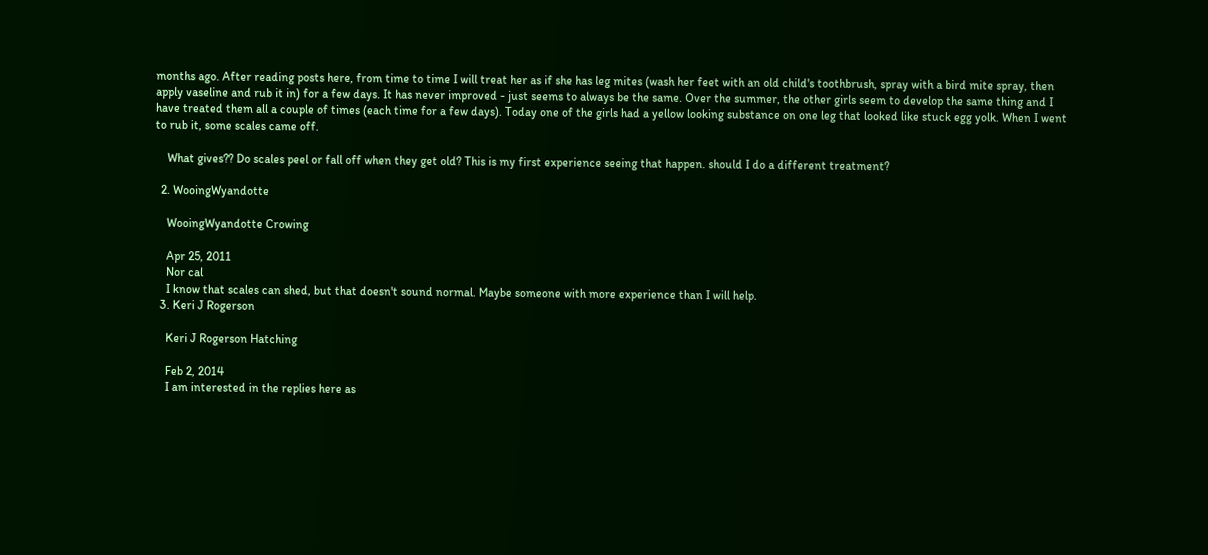months ago. After reading posts here, from time to time I will treat her as if she has leg mites (wash her feet with an old child's toothbrush, spray with a bird mite spray, then apply vaseline and rub it in) for a few days. It has never improved - just seems to always be the same. Over the summer, the other girls seem to develop the same thing and I have treated them all a couple of times (each time for a few days). Today one of the girls had a yellow looking substance on one leg that looked like stuck egg yolk. When I went to rub it, some scales came off.

    What gives?? Do scales peel or fall off when they get old? This is my first experience seeing that happen. should I do a different treatment?

  2. WooingWyandotte

    WooingWyandotte Crowing

    Apr 25, 2011
    Nor cal
    I know that scales can shed, but that doesn't sound normal. Maybe someone with more experience than I will help.
  3. Keri J Rogerson

    Keri J Rogerson Hatching

    Feb 2, 2014
    I am interested in the replies here as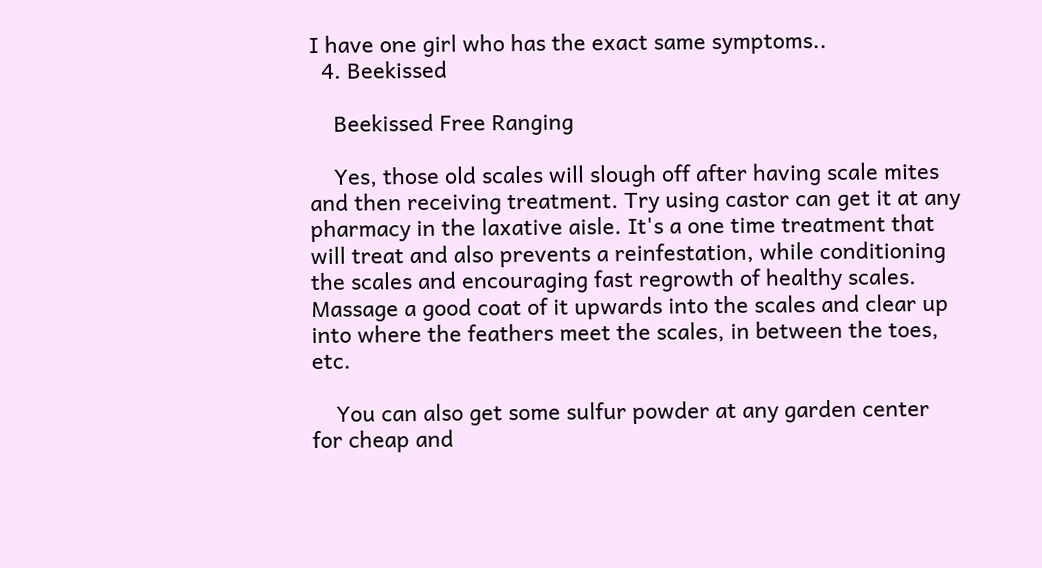I have one girl who has the exact same symptoms..
  4. Beekissed

    Beekissed Free Ranging

    Yes, those old scales will slough off after having scale mites and then receiving treatment. Try using castor can get it at any pharmacy in the laxative aisle. It's a one time treatment that will treat and also prevents a reinfestation, while conditioning the scales and encouraging fast regrowth of healthy scales. Massage a good coat of it upwards into the scales and clear up into where the feathers meet the scales, in between the toes, etc.

    You can also get some sulfur powder at any garden center for cheap and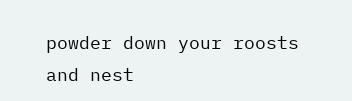powder down your roosts and nest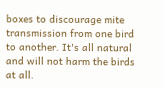boxes to discourage mite transmission from one bird to another. It's all natural and will not harm the birds at all.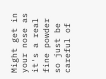Might get in your nose as it's a real fine powder so just be careful of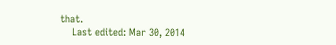that.
    Last edited: Mar 30, 2014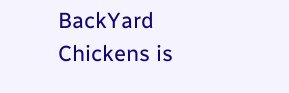BackYard Chickens is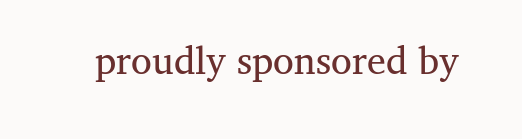proudly sponsored by